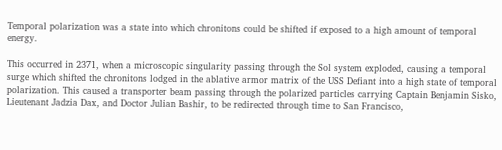Temporal polarization was a state into which chronitons could be shifted if exposed to a high amount of temporal energy.

This occurred in 2371, when a microscopic singularity passing through the Sol system exploded, causing a temporal surge which shifted the chronitons lodged in the ablative armor matrix of the USS Defiant into a high state of temporal polarization. This caused a transporter beam passing through the polarized particles carrying Captain Benjamin Sisko, Lieutenant Jadzia Dax, and Doctor Julian Bashir, to be redirected through time to San Francisco,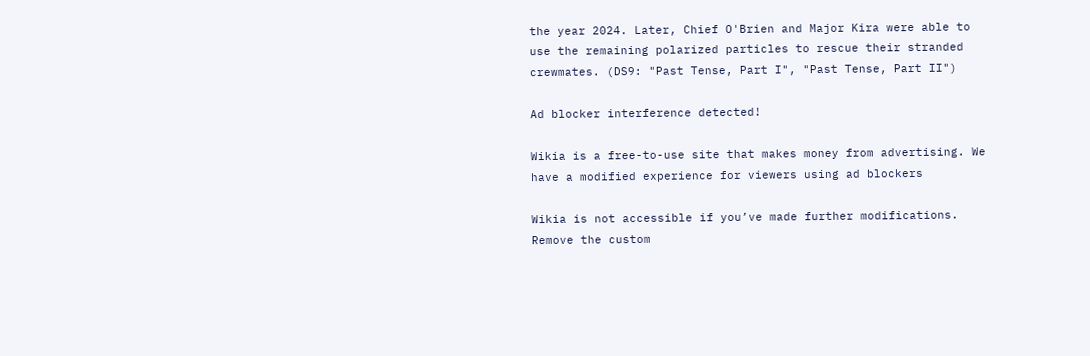the year 2024. Later, Chief O'Brien and Major Kira were able to use the remaining polarized particles to rescue their stranded crewmates. (DS9: "Past Tense, Part I", "Past Tense, Part II")

Ad blocker interference detected!

Wikia is a free-to-use site that makes money from advertising. We have a modified experience for viewers using ad blockers

Wikia is not accessible if you’ve made further modifications. Remove the custom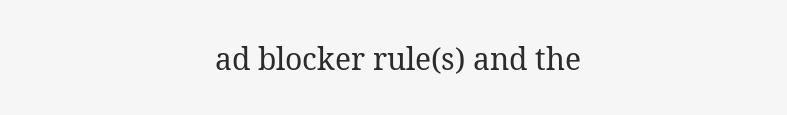ad blocker rule(s) and the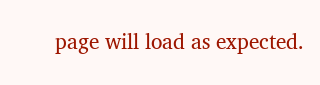page will load as expected.